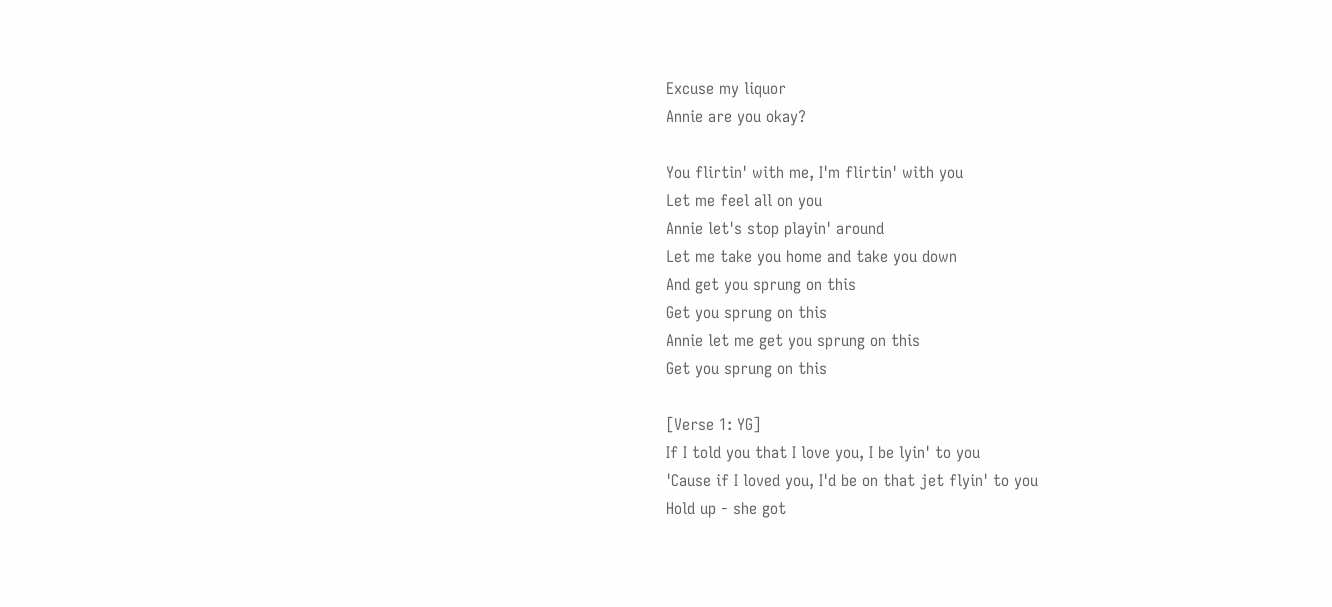Excuse my liquor
Annie are you okay?

You flirtin' with me, I'm flirtin' with you
Let me feel all on you
Annie let's stop playin' around
Let me take you home and take you down
And get you sprung on this
Get you sprung on this
Annie let me get you sprung on this
Get you sprung on this

[Verse 1: YG]
If I told you that I love you, I be lyin' to you
'Cause if I loved you, I'd be on that jet flyin' to you
Hold up - she got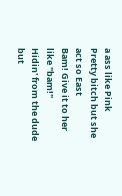a ass like Pink
Pretty bitch but she act so East
Bam! Give it to her like "bam!"
Hidin' from the dude but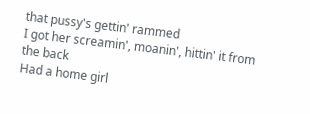that pussy's gettin' rammed
I got her screamin', moanin', hittin' it from the back
Had a home girl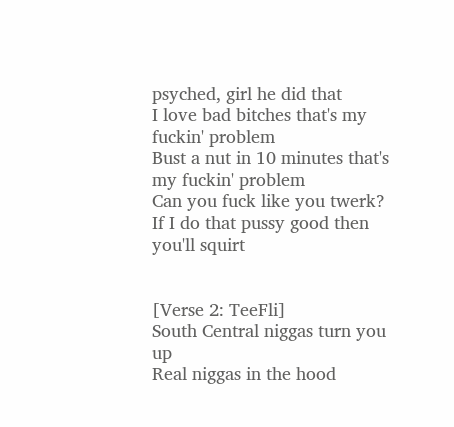psyched, girl he did that
I love bad bitches that's my fuckin' problem
Bust a nut in 10 minutes that's my fuckin' problem
Can you fuck like you twerk?
If I do that pussy good then you'll squirt


[Verse 2: TeeFli]
South Central niggas turn you up
Real niggas in the hood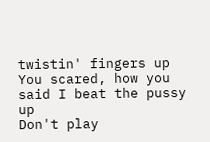twistin' fingers up
You scared, how you said I beat the pussy up
Don't play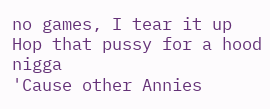no games, I tear it up
Hop that pussy for a hood nigga
'Cause other Annies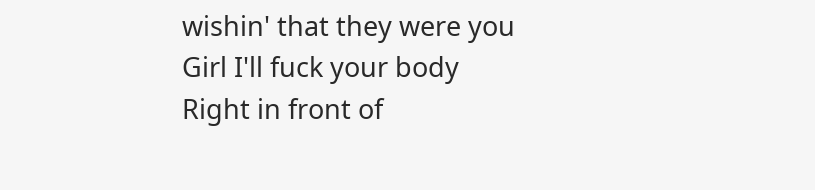wishin' that they were you
Girl I'll fuck your body
Right in front of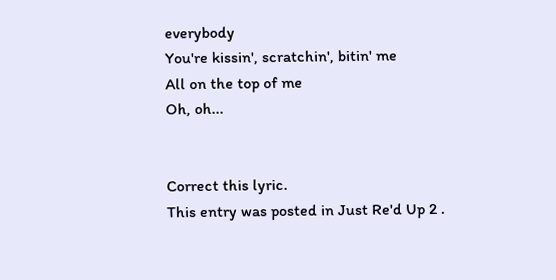everybody
You're kissin', scratchin', bitin' me
All on the top of me
Oh, oh...


Correct this lyric.
This entry was posted in Just Re'd Up 2 .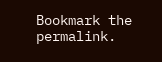Bookmark the permalink.